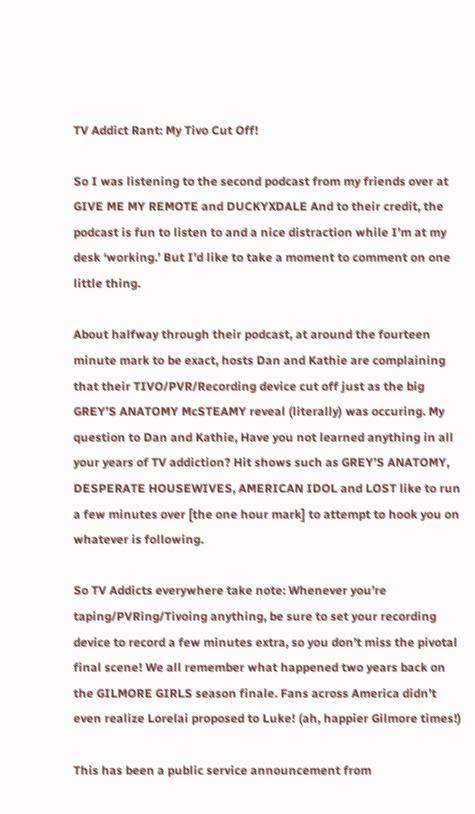TV Addict Rant: My Tivo Cut Off!

So I was listening to the second podcast from my friends over at GIVE ME MY REMOTE and DUCKYXDALE And to their credit, the podcast is fun to listen to and a nice distraction while I’m at my desk ‘working.’ But I’d like to take a moment to comment on one little thing.

About halfway through their podcast, at around the fourteen minute mark to be exact, hosts Dan and Kathie are complaining that their TIVO/PVR/Recording device cut off just as the big GREY’S ANATOMY McSTEAMY reveal (literally) was occuring. My question to Dan and Kathie, Have you not learned anything in all your years of TV addiction? Hit shows such as GREY’S ANATOMY, DESPERATE HOUSEWIVES, AMERICAN IDOL and LOST like to run a few minutes over [the one hour mark] to attempt to hook you on whatever is following.

So TV Addicts everywhere take note: Whenever you’re taping/PVRing/Tivoing anything, be sure to set your recording device to record a few minutes extra, so you don’t miss the pivotal final scene! We all remember what happened two years back on the GILMORE GIRLS season finale. Fans across America didn’t even realize Lorelai proposed to Luke! (ah, happier Gilmore times!)

This has been a public service announcement from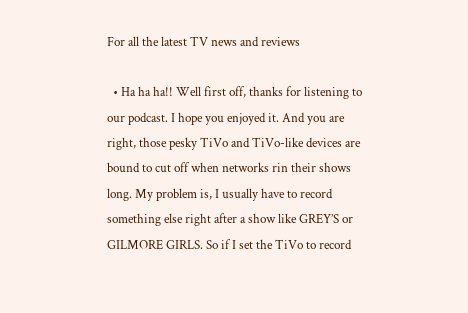For all the latest TV news and reviews

  • Ha ha ha!! Well first off, thanks for listening to our podcast. I hope you enjoyed it. And you are right, those pesky TiVo and TiVo-like devices are bound to cut off when networks rin their shows long. My problem is, I usually have to record something else right after a show like GREY’S or GILMORE GIRLS. So if I set the TiVo to record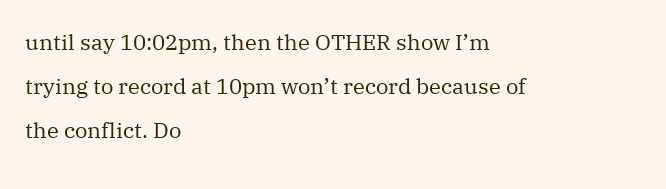until say 10:02pm, then the OTHER show I’m trying to record at 10pm won’t record because of the conflict. Do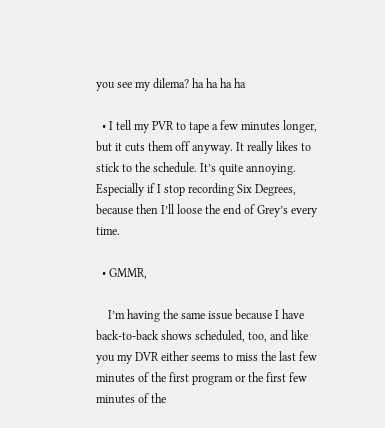you see my dilema? ha ha ha ha

  • I tell my PVR to tape a few minutes longer, but it cuts them off anyway. It really likes to stick to the schedule. It’s quite annoying. Especially if I stop recording Six Degrees, because then I’ll loose the end of Grey’s every time.

  • GMMR,

    I’m having the same issue because I have back-to-back shows scheduled, too, and like you my DVR either seems to miss the last few minutes of the first program or the first few minutes of the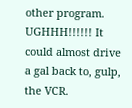other program. UGHHH!!!!!! It could almost drive a gal back to, gulp, the VCR.